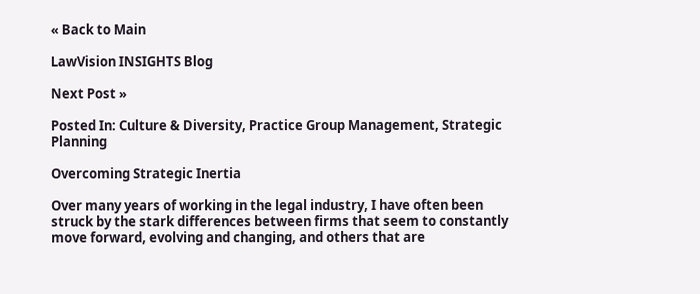« Back to Main

LawVision INSIGHTS Blog

Next Post »

Posted In: Culture & Diversity, Practice Group Management, Strategic Planning

Overcoming Strategic Inertia

Over many years of working in the legal industry, I have often been struck by the stark differences between firms that seem to constantly move forward, evolving and changing, and others that are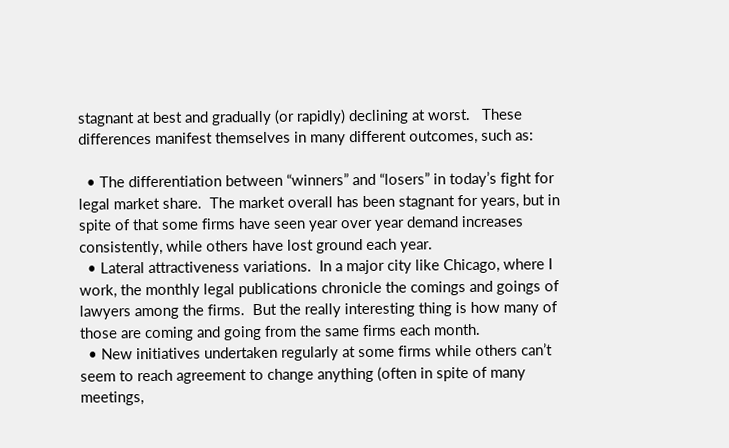stagnant at best and gradually (or rapidly) declining at worst.   These differences manifest themselves in many different outcomes, such as:

  • The differentiation between “winners” and “losers” in today’s fight for legal market share.  The market overall has been stagnant for years, but in spite of that some firms have seen year over year demand increases consistently, while others have lost ground each year.
  • Lateral attractiveness variations.  In a major city like Chicago, where I work, the monthly legal publications chronicle the comings and goings of lawyers among the firms.  But the really interesting thing is how many of those are coming and going from the same firms each month.
  • New initiatives undertaken regularly at some firms while others can’t seem to reach agreement to change anything (often in spite of many meetings,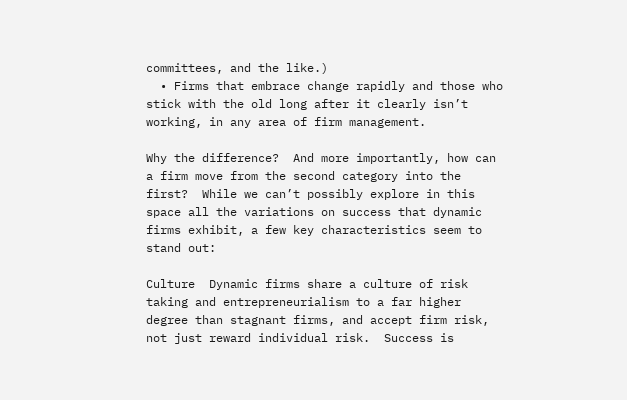committees, and the like.)
  • Firms that embrace change rapidly and those who stick with the old long after it clearly isn’t working, in any area of firm management.

Why the difference?  And more importantly, how can a firm move from the second category into the first?  While we can’t possibly explore in this space all the variations on success that dynamic firms exhibit, a few key characteristics seem to stand out:

Culture  Dynamic firms share a culture of risk taking and entrepreneurialism to a far higher degree than stagnant firms, and accept firm risk, not just reward individual risk.  Success is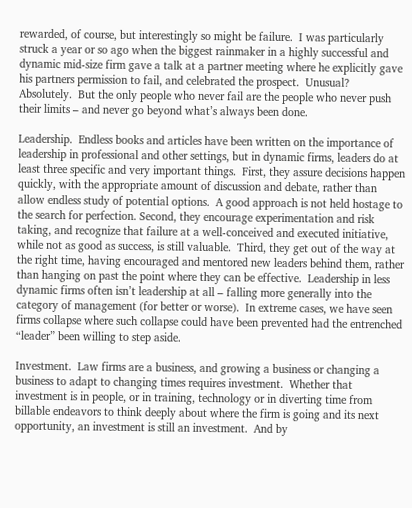rewarded, of course, but interestingly so might be failure.  I was particularly struck a year or so ago when the biggest rainmaker in a highly successful and dynamic mid-size firm gave a talk at a partner meeting where he explicitly gave his partners permission to fail, and celebrated the prospect.  Unusual?  Absolutely.  But the only people who never fail are the people who never push their limits – and never go beyond what’s always been done.

Leadership.  Endless books and articles have been written on the importance of leadership in professional and other settings, but in dynamic firms, leaders do at least three specific and very important things.  First, they assure decisions happen quickly, with the appropriate amount of discussion and debate, rather than allow endless study of potential options.  A good approach is not held hostage to the search for perfection. Second, they encourage experimentation and risk taking, and recognize that failure at a well-conceived and executed initiative, while not as good as success, is still valuable.  Third, they get out of the way at the right time, having encouraged and mentored new leaders behind them, rather than hanging on past the point where they can be effective.  Leadership in less dynamic firms often isn’t leadership at all – falling more generally into the category of management (for better or worse).  In extreme cases, we have seen firms collapse where such collapse could have been prevented had the entrenched “leader” been willing to step aside.

Investment.  Law firms are a business, and growing a business or changing a business to adapt to changing times requires investment.  Whether that investment is in people, or in training, technology or in diverting time from billable endeavors to think deeply about where the firm is going and its next opportunity, an investment is still an investment.  And by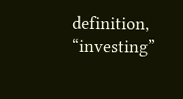definition, “investing”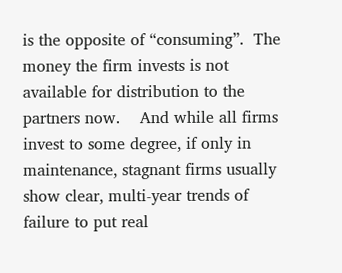is the opposite of “consuming”.  The money the firm invests is not available for distribution to the partners now.    And while all firms invest to some degree, if only in maintenance, stagnant firms usually show clear, multi-year trends of failure to put real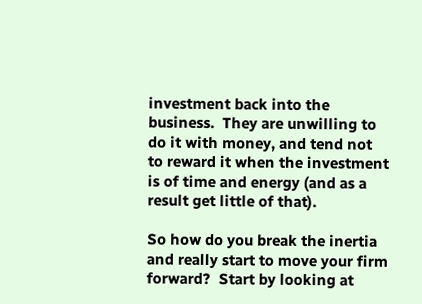investment back into the business.  They are unwilling to do it with money, and tend not to reward it when the investment is of time and energy (and as a result get little of that).

So how do you break the inertia and really start to move your firm forward?  Start by looking at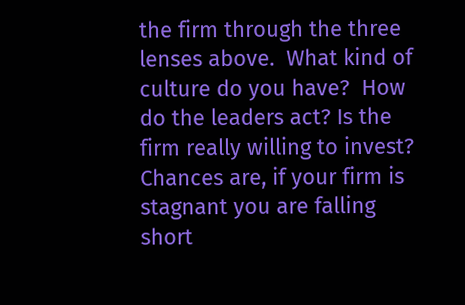the firm through the three lenses above.  What kind of culture do you have?  How do the leaders act? Is the firm really willing to invest?  Chances are, if your firm is stagnant you are falling short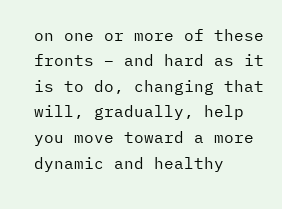on one or more of these fronts – and hard as it is to do, changing that will, gradually, help you move toward a more dynamic and healthy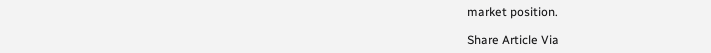market position.

Share Article Via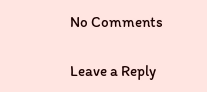No Comments

Leave a Reply